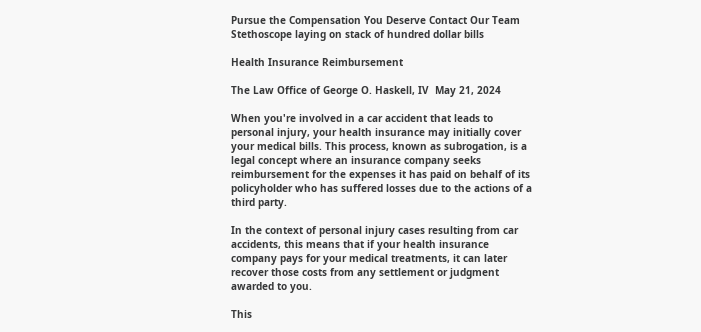Pursue the Compensation You Deserve Contact Our Team
Stethoscope laying on stack of hundred dollar bills

Health Insurance Reimbursement

The Law Office of George O. Haskell, IV  May 21, 2024

When you're involved in a car accident that leads to personal injury, your health insurance may initially cover your medical bills. This process, known as subrogation, is a legal concept where an insurance company seeks reimbursement for the expenses it has paid on behalf of its policyholder who has suffered losses due to the actions of a third party.

In the context of personal injury cases resulting from car accidents, this means that if your health insurance company pays for your medical treatments, it can later recover those costs from any settlement or judgment awarded to you.

This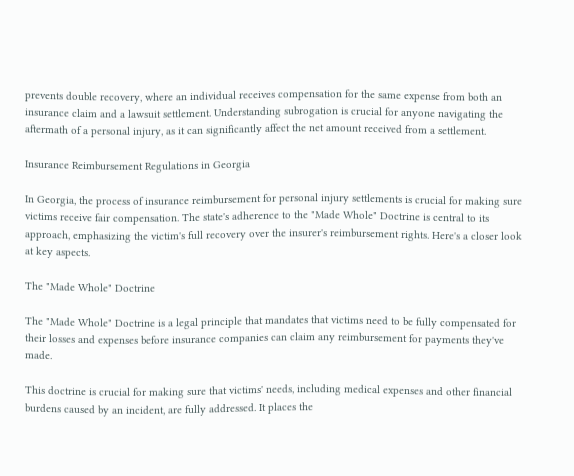prevents double recovery, where an individual receives compensation for the same expense from both an insurance claim and a lawsuit settlement. Understanding subrogation is crucial for anyone navigating the aftermath of a personal injury, as it can significantly affect the net amount received from a settlement.

Insurance Reimbursement Regulations in Georgia

In Georgia, the process of insurance reimbursement for personal injury settlements is crucial for making sure victims receive fair compensation. The state's adherence to the "Made Whole" Doctrine is central to its approach, emphasizing the victim's full recovery over the insurer's reimbursement rights. Here's a closer look at key aspects.

The "Made Whole" Doctrine

The "Made Whole" Doctrine is a legal principle that mandates that victims need to be fully compensated for their losses and expenses before insurance companies can claim any reimbursement for payments they've made.

This doctrine is crucial for making sure that victims' needs, including medical expenses and other financial burdens caused by an incident, are fully addressed. It places the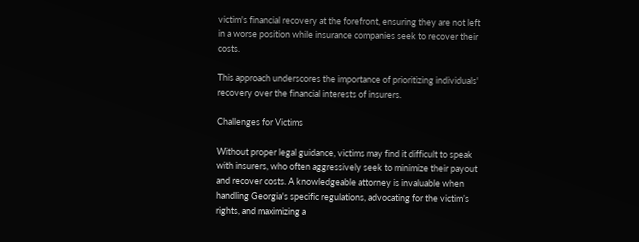victim's financial recovery at the forefront, ensuring they are not left in a worse position while insurance companies seek to recover their costs.

This approach underscores the importance of prioritizing individuals' recovery over the financial interests of insurers.

Challenges for Victims

Without proper legal guidance, victims may find it difficult to speak with insurers, who often aggressively seek to minimize their payout and recover costs. A knowledgeable attorney is invaluable when handling Georgia's specific regulations, advocating for the victim’s rights, and maximizing a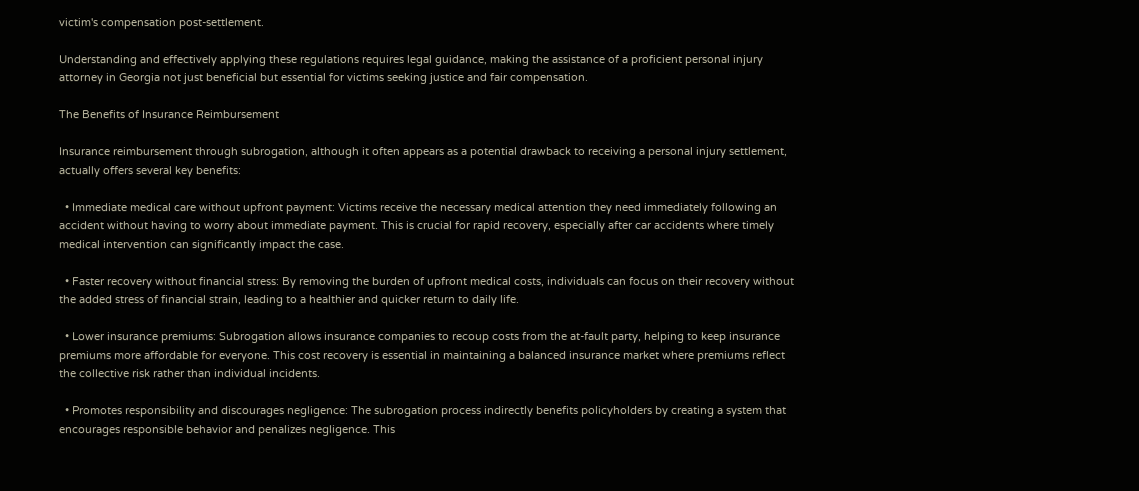victim's compensation post-settlement.

Understanding and effectively applying these regulations requires legal guidance, making the assistance of a proficient personal injury attorney in Georgia not just beneficial but essential for victims seeking justice and fair compensation.

The Benefits of Insurance Reimbursement

Insurance reimbursement through subrogation, although it often appears as a potential drawback to receiving a personal injury settlement, actually offers several key benefits:

  • Immediate medical care without upfront payment: Victims receive the necessary medical attention they need immediately following an accident without having to worry about immediate payment. This is crucial for rapid recovery, especially after car accidents where timely medical intervention can significantly impact the case.

  • Faster recovery without financial stress: By removing the burden of upfront medical costs, individuals can focus on their recovery without the added stress of financial strain, leading to a healthier and quicker return to daily life.

  • Lower insurance premiums: Subrogation allows insurance companies to recoup costs from the at-fault party, helping to keep insurance premiums more affordable for everyone. This cost recovery is essential in maintaining a balanced insurance market where premiums reflect the collective risk rather than individual incidents.

  • Promotes responsibility and discourages negligence: The subrogation process indirectly benefits policyholders by creating a system that encourages responsible behavior and penalizes negligence. This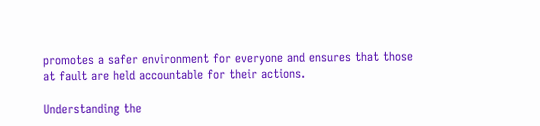promotes a safer environment for everyone and ensures that those at fault are held accountable for their actions.

Understanding the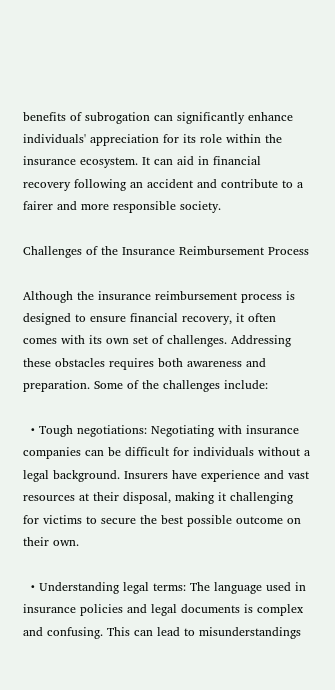benefits of subrogation can significantly enhance individuals' appreciation for its role within the insurance ecosystem. It can aid in financial recovery following an accident and contribute to a fairer and more responsible society.

Challenges of the Insurance Reimbursement Process

Although the insurance reimbursement process is designed to ensure financial recovery, it often comes with its own set of challenges. Addressing these obstacles requires both awareness and preparation. Some of the challenges include:

  • Tough negotiations: Negotiating with insurance companies can be difficult for individuals without a legal background. Insurers have experience and vast resources at their disposal, making it challenging for victims to secure the best possible outcome on their own.

  • Understanding legal terms: The language used in insurance policies and legal documents is complex and confusing. This can lead to misunderstandings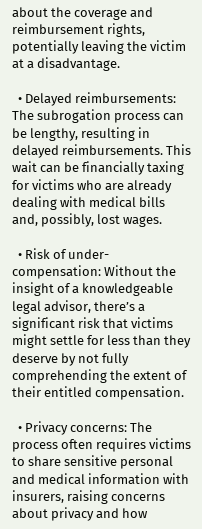about the coverage and reimbursement rights, potentially leaving the victim at a disadvantage.

  • Delayed reimbursements: The subrogation process can be lengthy, resulting in delayed reimbursements. This wait can be financially taxing for victims who are already dealing with medical bills and, possibly, lost wages.

  • Risk of under-compensation: Without the insight of a knowledgeable legal advisor, there’s a significant risk that victims might settle for less than they deserve by not fully comprehending the extent of their entitled compensation.

  • Privacy concerns: The process often requires victims to share sensitive personal and medical information with insurers, raising concerns about privacy and how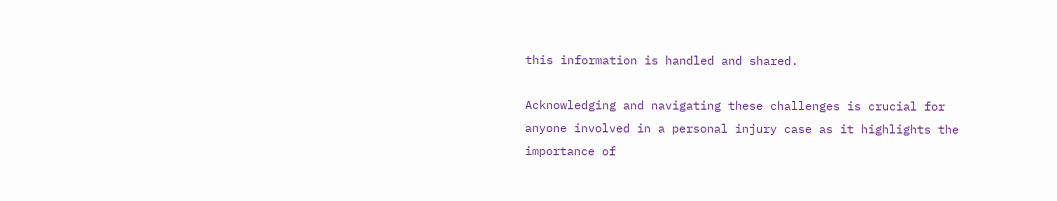this information is handled and shared.

Acknowledging and navigating these challenges is crucial for anyone involved in a personal injury case as it highlights the importance of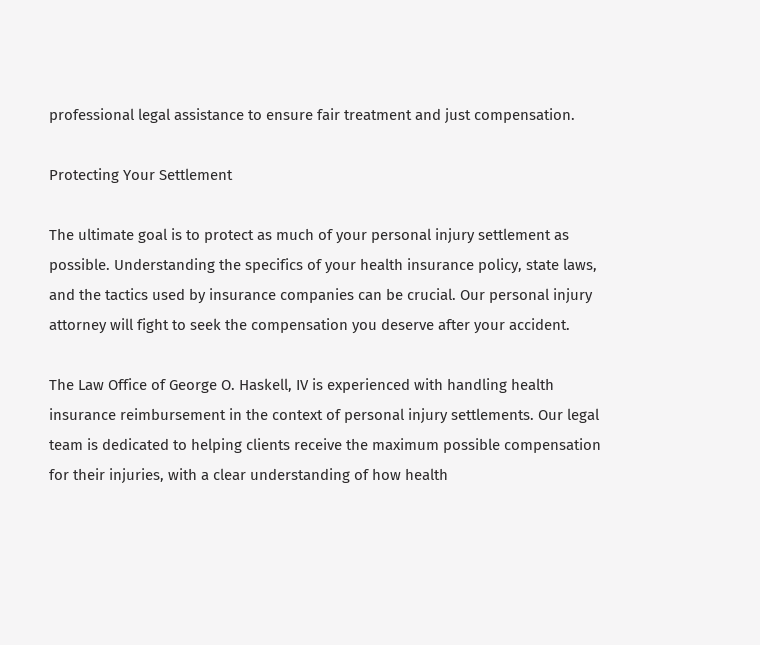professional legal assistance to ensure fair treatment and just compensation.

Protecting Your Settlement

The ultimate goal is to protect as much of your personal injury settlement as possible. Understanding the specifics of your health insurance policy, state laws, and the tactics used by insurance companies can be crucial. Our personal injury attorney will fight to seek the compensation you deserve after your accident.

The Law Office of George O. Haskell, IV is experienced with handling health insurance reimbursement in the context of personal injury settlements. Our legal team is dedicated to helping clients receive the maximum possible compensation for their injuries, with a clear understanding of how health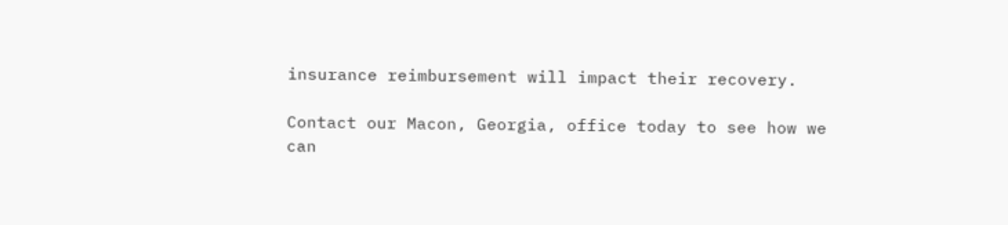insurance reimbursement will impact their recovery.

Contact our Macon, Georgia, office today to see how we can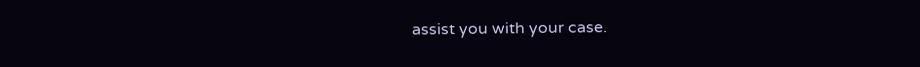assist you with your case.